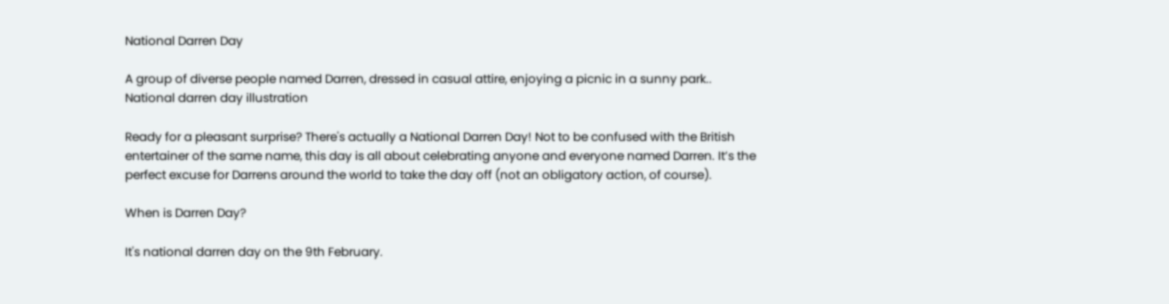National Darren Day

A group of diverse people named Darren, dressed in casual attire, enjoying a picnic in a sunny park..
National darren day illustration

Ready for a pleasant surprise? There's actually a National Darren Day! Not to be confused with the British entertainer of the same name, this day is all about celebrating anyone and everyone named Darren. It’s the perfect excuse for Darrens around the world to take the day off (not an obligatory action, of course).

When is Darren Day?

It's national darren day on the 9th February.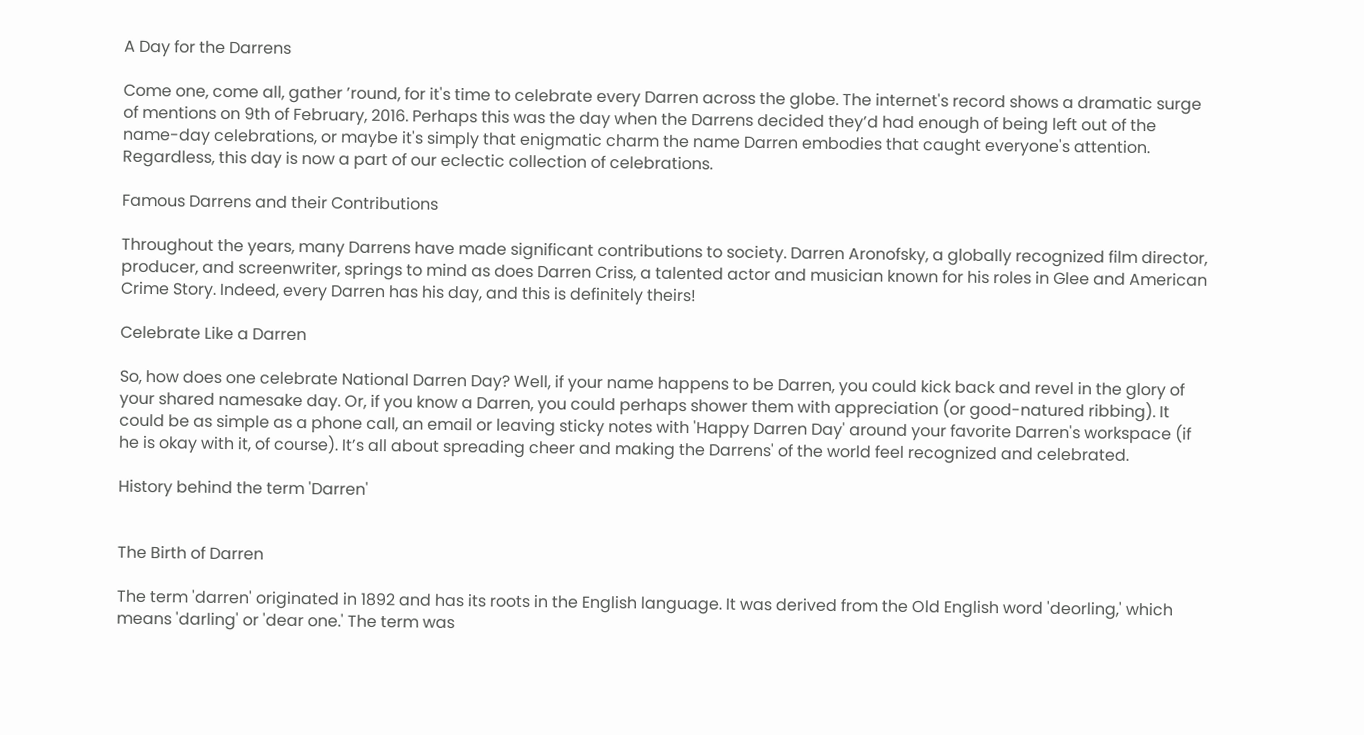A Day for the Darrens

Come one, come all, gather ’round, for it's time to celebrate every Darren across the globe. The internet's record shows a dramatic surge of mentions on 9th of February, 2016. Perhaps this was the day when the Darrens decided they’d had enough of being left out of the name-day celebrations, or maybe it's simply that enigmatic charm the name Darren embodies that caught everyone's attention. Regardless, this day is now a part of our eclectic collection of celebrations.

Famous Darrens and their Contributions

Throughout the years, many Darrens have made significant contributions to society. Darren Aronofsky, a globally recognized film director, producer, and screenwriter, springs to mind as does Darren Criss, a talented actor and musician known for his roles in Glee and American Crime Story. Indeed, every Darren has his day, and this is definitely theirs!

Celebrate Like a Darren

So, how does one celebrate National Darren Day? Well, if your name happens to be Darren, you could kick back and revel in the glory of your shared namesake day. Or, if you know a Darren, you could perhaps shower them with appreciation (or good-natured ribbing). It could be as simple as a phone call, an email or leaving sticky notes with 'Happy Darren Day' around your favorite Darren's workspace (if he is okay with it, of course). It’s all about spreading cheer and making the Darrens' of the world feel recognized and celebrated.

History behind the term 'Darren'


The Birth of Darren

The term 'darren' originated in 1892 and has its roots in the English language. It was derived from the Old English word 'deorling,' which means 'darling' or 'dear one.' The term was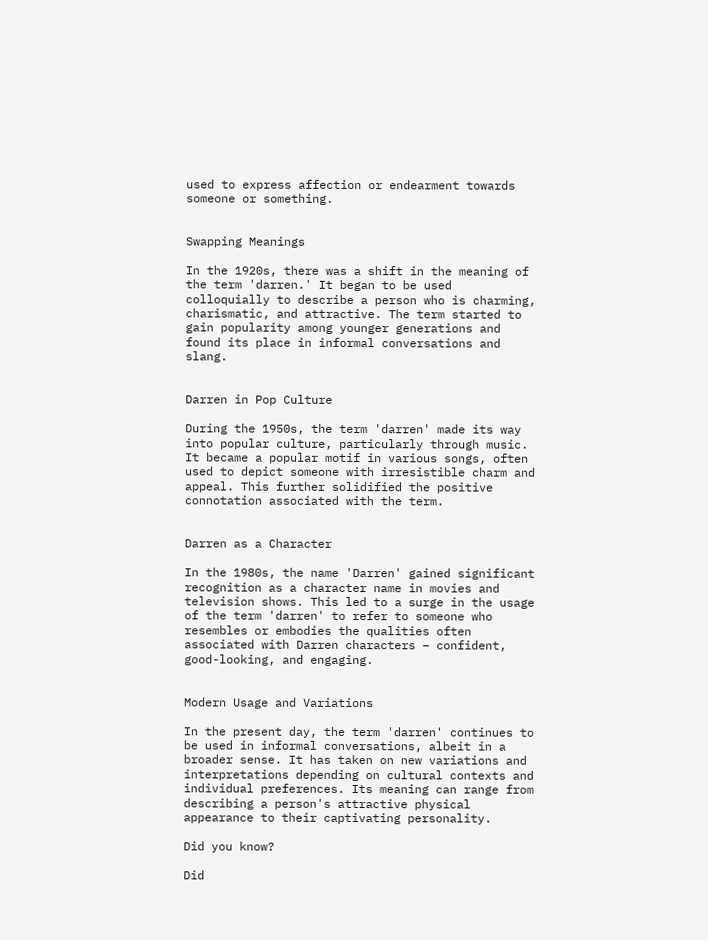used to express affection or endearment towards someone or something.


Swapping Meanings

In the 1920s, there was a shift in the meaning of the term 'darren.' It began to be used colloquially to describe a person who is charming, charismatic, and attractive. The term started to gain popularity among younger generations and found its place in informal conversations and slang.


Darren in Pop Culture

During the 1950s, the term 'darren' made its way into popular culture, particularly through music. It became a popular motif in various songs, often used to depict someone with irresistible charm and appeal. This further solidified the positive connotation associated with the term.


Darren as a Character

In the 1980s, the name 'Darren' gained significant recognition as a character name in movies and television shows. This led to a surge in the usage of the term 'darren' to refer to someone who resembles or embodies the qualities often associated with Darren characters – confident, good-looking, and engaging.


Modern Usage and Variations

In the present day, the term 'darren' continues to be used in informal conversations, albeit in a broader sense. It has taken on new variations and interpretations depending on cultural contexts and individual preferences. Its meaning can range from describing a person's attractive physical appearance to their captivating personality.

Did you know?

Did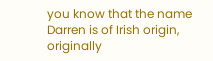you know that the name Darren is of Irish origin, originally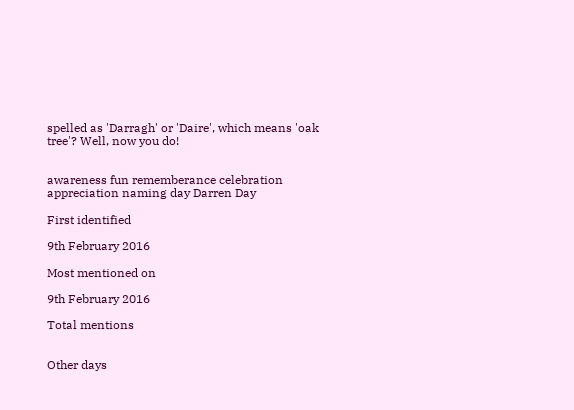spelled as 'Darragh' or 'Daire', which means 'oak tree'? Well, now you do!


awareness fun rememberance celebration appreciation naming day Darren Day

First identified

9th February 2016

Most mentioned on

9th February 2016

Total mentions


Other days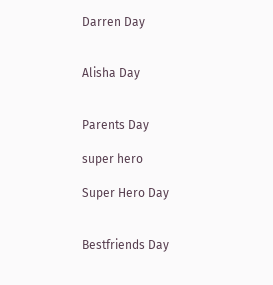Darren Day


Alisha Day


Parents Day

super hero

Super Hero Day


Bestfriends Day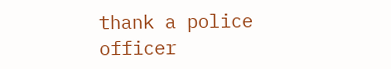thank a police officer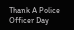Thank A Police Officer Day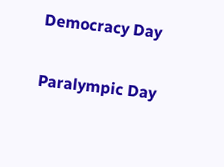Democracy Day


Paralympic Day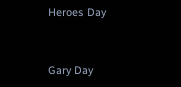Heroes Day


Gary Day